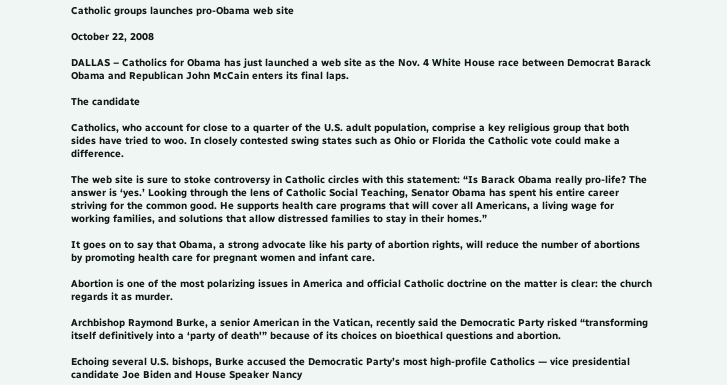Catholic groups launches pro-Obama web site

October 22, 2008

DALLAS – Catholics for Obama has just launched a web site as the Nov. 4 White House race between Democrat Barack Obama and Republican John McCain enters its final laps.

The candidate

Catholics, who account for close to a quarter of the U.S. adult population, comprise a key religious group that both sides have tried to woo. In closely contested swing states such as Ohio or Florida the Catholic vote could make a difference.

The web site is sure to stoke controversy in Catholic circles with this statement: “Is Barack Obama really pro-life? The answer is ‘yes.’ Looking through the lens of Catholic Social Teaching, Senator Obama has spent his entire career striving for the common good. He supports health care programs that will cover all Americans, a living wage for working families, and solutions that allow distressed families to stay in their homes.”

It goes on to say that Obama, a strong advocate like his party of abortion rights, will reduce the number of abortions by promoting health care for pregnant women and infant care.

Abortion is one of the most polarizing issues in America and official Catholic doctrine on the matter is clear: the church regards it as murder.

Archbishop Raymond Burke, a senior American in the Vatican, recently said the Democratic Party risked “transforming itself definitively into a ‘party of death'” because of its choices on bioethical questions and abortion.

Echoing several U.S. bishops, Burke accused the Democratic Party’s most high-profile Catholics — vice presidential candidate Joe Biden and House Speaker Nancy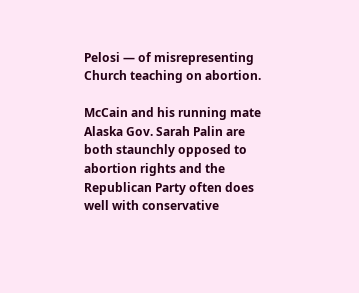Pelosi — of misrepresenting Church teaching on abortion.

McCain and his running mate Alaska Gov. Sarah Palin are both staunchly opposed to abortion rights and the Republican Party often does well with conservative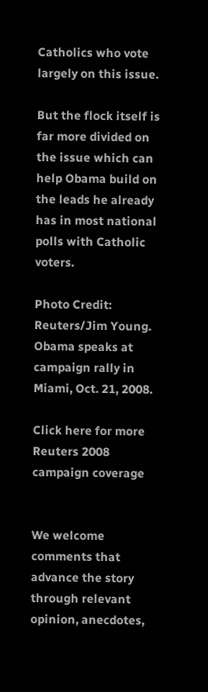Catholics who vote largely on this issue.

But the flock itself is far more divided on the issue which can help Obama build on the leads he already has in most national polls with Catholic voters.

Photo Credit: Reuters/Jim Young. Obama speaks at campaign rally in Miami, Oct. 21, 2008.

Click here for more Reuters 2008 campaign coverage


We welcome comments that advance the story through relevant opinion, anecdotes,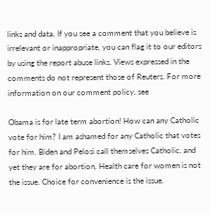links and data. If you see a comment that you believe is irrelevant or inappropriate, you can flag it to our editors by using the report abuse links. Views expressed in the comments do not represent those of Reuters. For more information on our comment policy, see

Obama is for late term abortion! How can any Catholic vote for him? I am ashamed for any Catholic that votes for him. Biden and Pelosi call themselves Catholic, and yet they are for abortion, Health care for women is not the issue. Choice for convenience is the issue.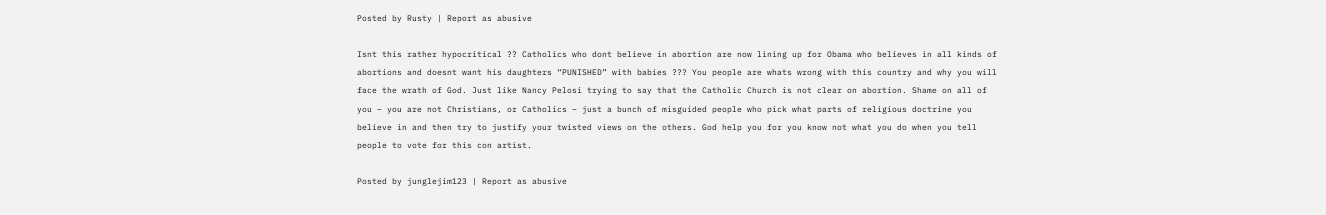Posted by Rusty | Report as abusive

Isnt this rather hypocritical ?? Catholics who dont believe in abortion are now lining up for Obama who believes in all kinds of abortions and doesnt want his daughters “PUNISHED” with babies ??? You people are whats wrong with this country and why you will face the wrath of God. Just like Nancy Pelosi trying to say that the Catholic Church is not clear on abortion. Shame on all of you – you are not Christians, or Catholics – just a bunch of misguided people who pick what parts of religious doctrine you believe in and then try to justify your twisted views on the others. God help you for you know not what you do when you tell people to vote for this con artist.

Posted by junglejim123 | Report as abusive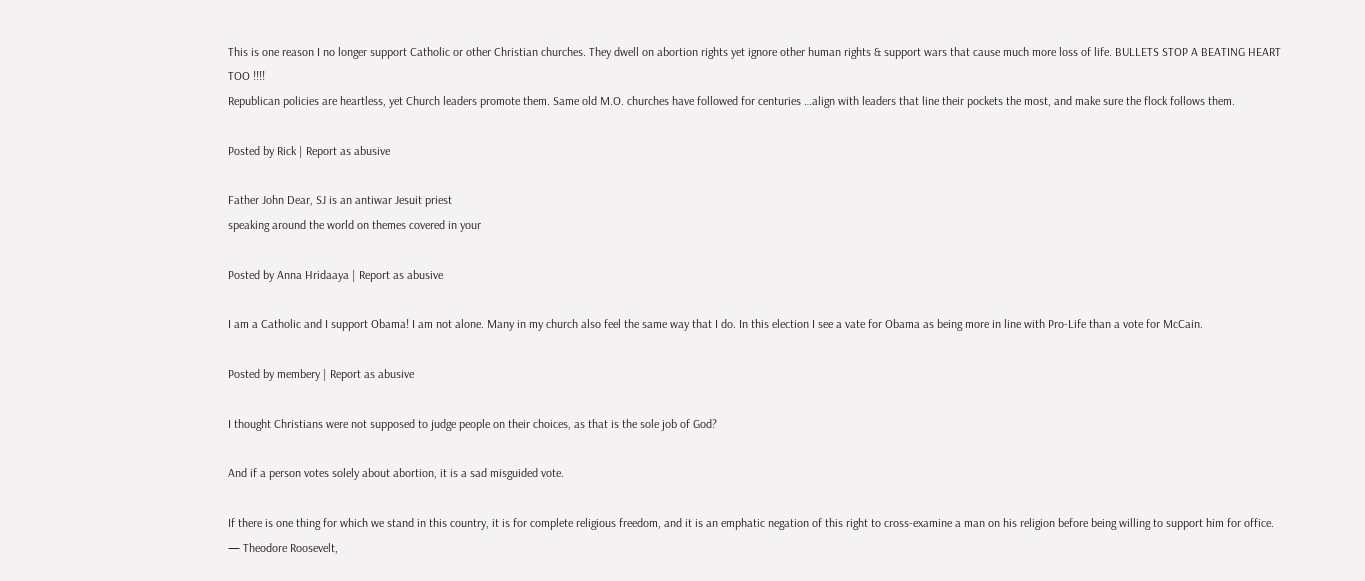This is one reason I no longer support Catholic or other Christian churches. They dwell on abortion rights yet ignore other human rights & support wars that cause much more loss of life. BULLETS STOP A BEATING HEART TOO !!!!
Republican policies are heartless, yet Church leaders promote them. Same old M.O. churches have followed for centuries …align with leaders that line their pockets the most, and make sure the flock follows them.

Posted by Rick | Report as abusive

Father John Dear, SJ is an antiwar Jesuit priest
speaking around the world on themes covered in your

Posted by Anna Hridaaya | Report as abusive

I am a Catholic and I support Obama! I am not alone. Many in my church also feel the same way that I do. In this election I see a vate for Obama as being more in line with Pro-Life than a vote for McCain.

Posted by membery | Report as abusive

I thought Christians were not supposed to judge people on their choices, as that is the sole job of God?

And if a person votes solely about abortion, it is a sad misguided vote.

If there is one thing for which we stand in this country, it is for complete religious freedom, and it is an emphatic negation of this right to cross-examine a man on his religion before being willing to support him for office.
— Theodore Roosevelt,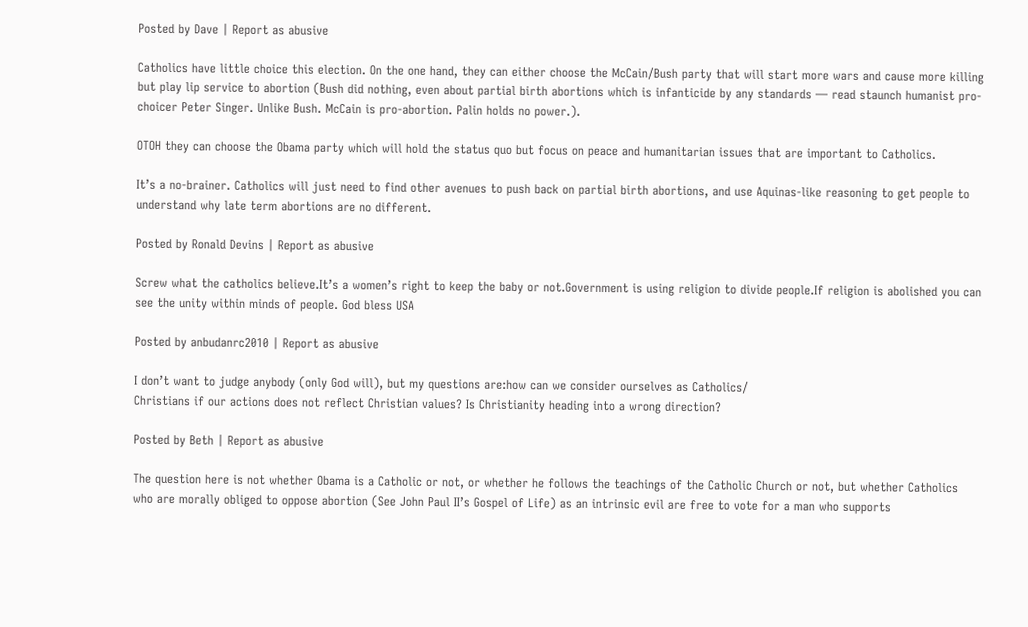Posted by Dave | Report as abusive

Catholics have little choice this election. On the one hand, they can either choose the McCain/Bush party that will start more wars and cause more killing but play lip service to abortion (Bush did nothing, even about partial birth abortions which is infanticide by any standards — read staunch humanist pro-choicer Peter Singer. Unlike Bush. McCain is pro-abortion. Palin holds no power.).

OTOH they can choose the Obama party which will hold the status quo but focus on peace and humanitarian issues that are important to Catholics.

It’s a no-brainer. Catholics will just need to find other avenues to push back on partial birth abortions, and use Aquinas-like reasoning to get people to understand why late term abortions are no different.

Posted by Ronald Devins | Report as abusive

Screw what the catholics believe.It’s a women’s right to keep the baby or not.Government is using religion to divide people.If religion is abolished you can see the unity within minds of people. God bless USA

Posted by anbudanrc2010 | Report as abusive

I don’t want to judge anybody (only God will), but my questions are:how can we consider ourselves as Catholics/
Christians if our actions does not reflect Christian values? Is Christianity heading into a wrong direction?

Posted by Beth | Report as abusive

The question here is not whether Obama is a Catholic or not, or whether he follows the teachings of the Catholic Church or not, but whether Catholics who are morally obliged to oppose abortion (See John Paul II’s Gospel of Life) as an intrinsic evil are free to vote for a man who supports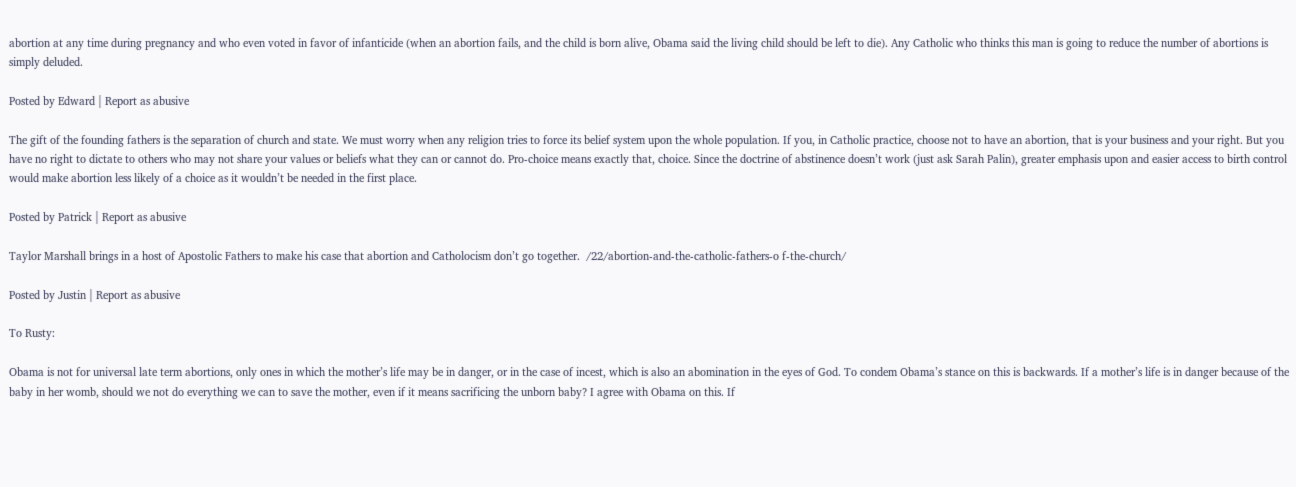abortion at any time during pregnancy and who even voted in favor of infanticide (when an abortion fails, and the child is born alive, Obama said the living child should be left to die). Any Catholic who thinks this man is going to reduce the number of abortions is simply deluded.

Posted by Edward | Report as abusive

The gift of the founding fathers is the separation of church and state. We must worry when any religion tries to force its belief system upon the whole population. If you, in Catholic practice, choose not to have an abortion, that is your business and your right. But you have no right to dictate to others who may not share your values or beliefs what they can or cannot do. Pro-choice means exactly that, choice. Since the doctrine of abstinence doesn’t work (just ask Sarah Palin), greater emphasis upon and easier access to birth control would make abortion less likely of a choice as it wouldn’t be needed in the first place.

Posted by Patrick | Report as abusive

Taylor Marshall brings in a host of Apostolic Fathers to make his case that abortion and Catholocism don’t go together.  /22/abortion-and-the-catholic-fathers-o f-the-church/

Posted by Justin | Report as abusive

To Rusty:

Obama is not for universal late term abortions, only ones in which the mother’s life may be in danger, or in the case of incest, which is also an abomination in the eyes of God. To condem Obama’s stance on this is backwards. If a mother’s life is in danger because of the baby in her womb, should we not do everything we can to save the mother, even if it means sacrificing the unborn baby? I agree with Obama on this. If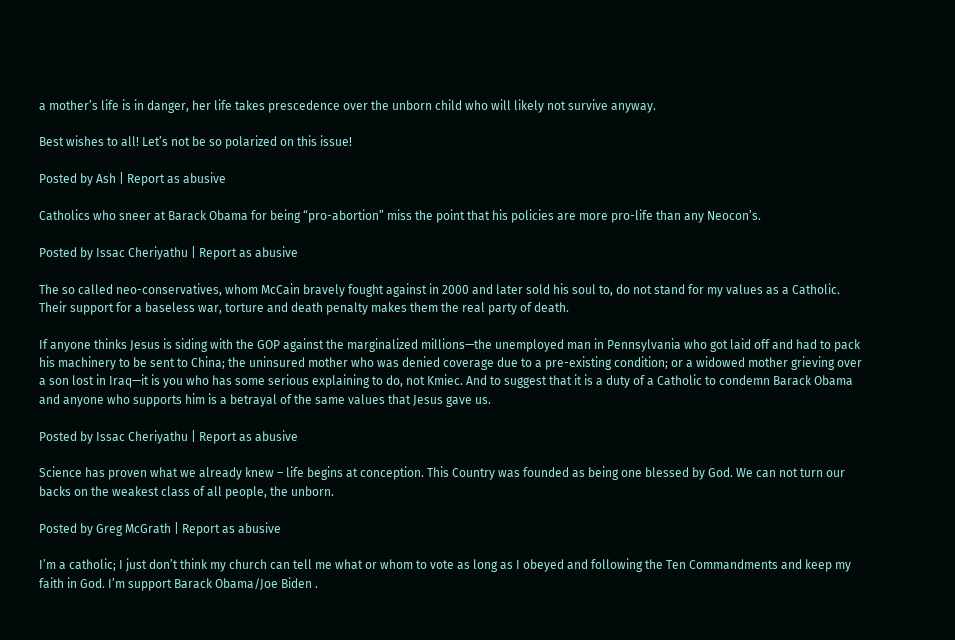a mother’s life is in danger, her life takes prescedence over the unborn child who will likely not survive anyway.

Best wishes to all! Let’s not be so polarized on this issue!

Posted by Ash | Report as abusive

Catholics who sneer at Barack Obama for being “pro-abortion” miss the point that his policies are more pro-life than any Neocon’s.

Posted by Issac Cheriyathu | Report as abusive

The so called neo-conservatives, whom McCain bravely fought against in 2000 and later sold his soul to, do not stand for my values as a Catholic. Their support for a baseless war, torture and death penalty makes them the real party of death.

If anyone thinks Jesus is siding with the GOP against the marginalized millions—the unemployed man in Pennsylvania who got laid off and had to pack his machinery to be sent to China; the uninsured mother who was denied coverage due to a pre-existing condition; or a widowed mother grieving over a son lost in Iraq—it is you who has some serious explaining to do, not Kmiec. And to suggest that it is a duty of a Catholic to condemn Barack Obama and anyone who supports him is a betrayal of the same values that Jesus gave us.

Posted by Issac Cheriyathu | Report as abusive

Science has proven what we already knew – life begins at conception. This Country was founded as being one blessed by God. We can not turn our backs on the weakest class of all people, the unborn.

Posted by Greg McGrath | Report as abusive

I’m a catholic; I just don’t think my church can tell me what or whom to vote as long as I obeyed and following the Ten Commandments and keep my faith in God. I’m support Barack Obama/Joe Biden .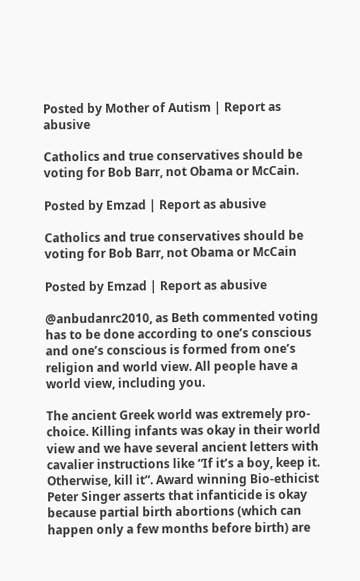Posted by Mother of Autism | Report as abusive

Catholics and true conservatives should be voting for Bob Barr, not Obama or McCain.

Posted by Emzad | Report as abusive

Catholics and true conservatives should be voting for Bob Barr, not Obama or McCain

Posted by Emzad | Report as abusive

@anbudanrc2010, as Beth commented voting has to be done according to one’s conscious and one’s conscious is formed from one’s religion and world view. All people have a world view, including you.

The ancient Greek world was extremely pro-choice. Killing infants was okay in their world view and we have several ancient letters with cavalier instructions like “If it’s a boy, keep it. Otherwise, kill it”. Award winning Bio-ethicist Peter Singer asserts that infanticide is okay because partial birth abortions (which can happen only a few months before birth) are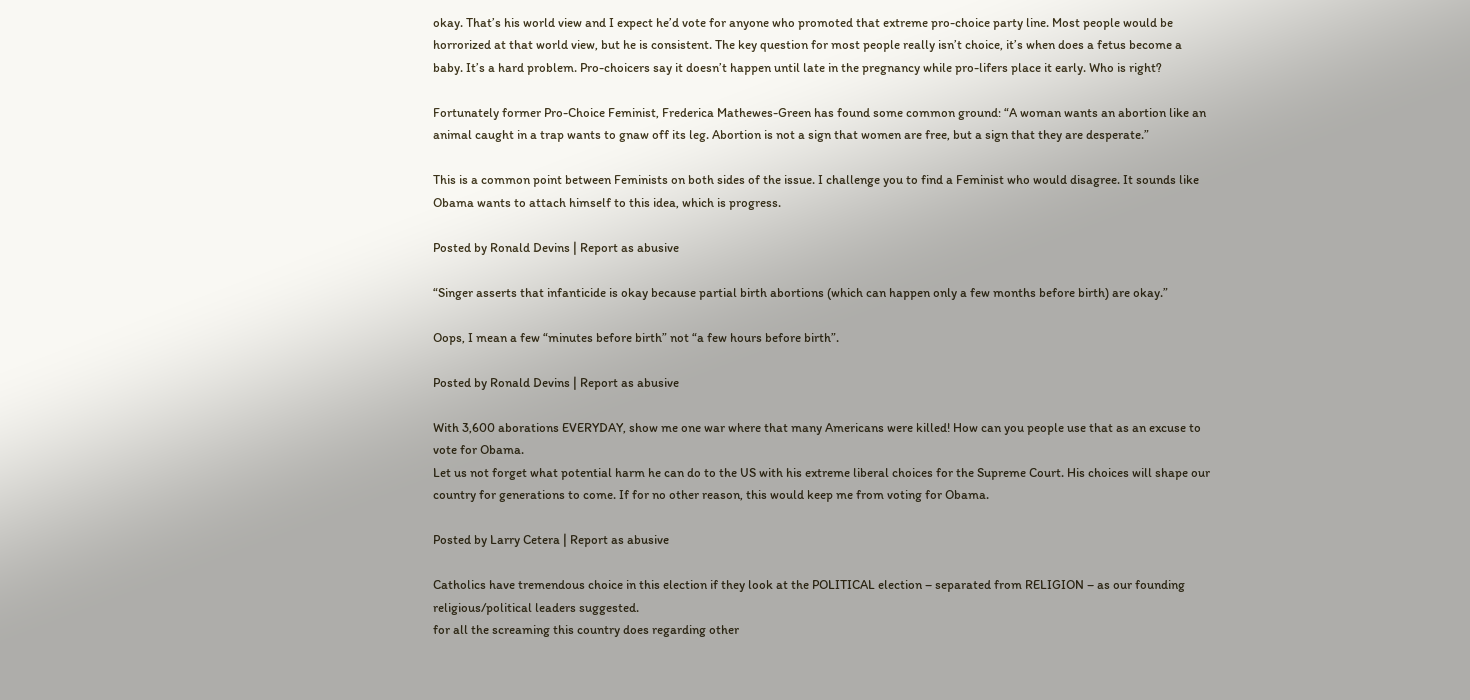okay. That’s his world view and I expect he’d vote for anyone who promoted that extreme pro-choice party line. Most people would be horrorized at that world view, but he is consistent. The key question for most people really isn’t choice, it’s when does a fetus become a baby. It’s a hard problem. Pro-choicers say it doesn’t happen until late in the pregnancy while pro-lifers place it early. Who is right?

Fortunately former Pro-Choice Feminist, Frederica Mathewes-Green has found some common ground: “A woman wants an abortion like an animal caught in a trap wants to gnaw off its leg. Abortion is not a sign that women are free, but a sign that they are desperate.”

This is a common point between Feminists on both sides of the issue. I challenge you to find a Feminist who would disagree. It sounds like Obama wants to attach himself to this idea, which is progress.

Posted by Ronald Devins | Report as abusive

“Singer asserts that infanticide is okay because partial birth abortions (which can happen only a few months before birth) are okay.”

Oops, I mean a few “minutes before birth” not “a few hours before birth”.

Posted by Ronald Devins | Report as abusive

With 3,600 aborations EVERYDAY, show me one war where that many Americans were killed! How can you people use that as an excuse to vote for Obama.
Let us not forget what potential harm he can do to the US with his extreme liberal choices for the Supreme Court. His choices will shape our country for generations to come. If for no other reason, this would keep me from voting for Obama.

Posted by Larry Cetera | Report as abusive

Catholics have tremendous choice in this election if they look at the POLITICAL election – separated from RELIGION – as our founding religious/political leaders suggested.
for all the screaming this country does regarding other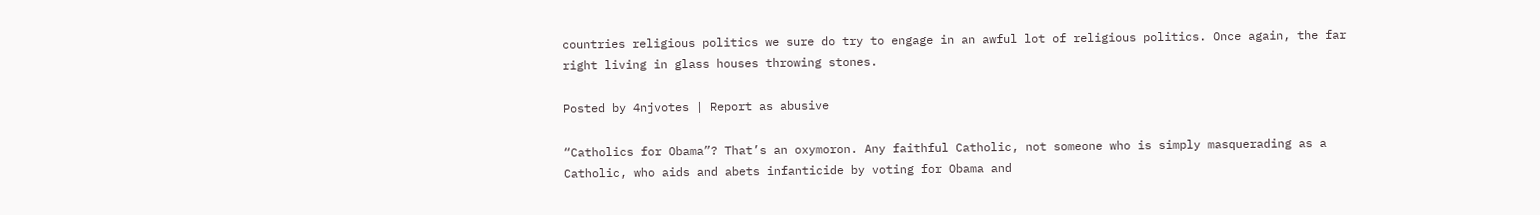countries religious politics we sure do try to engage in an awful lot of religious politics. Once again, the far right living in glass houses throwing stones.

Posted by 4njvotes | Report as abusive

“Catholics for Obama”? That’s an oxymoron. Any faithful Catholic, not someone who is simply masquerading as a Catholic, who aids and abets infanticide by voting for Obama and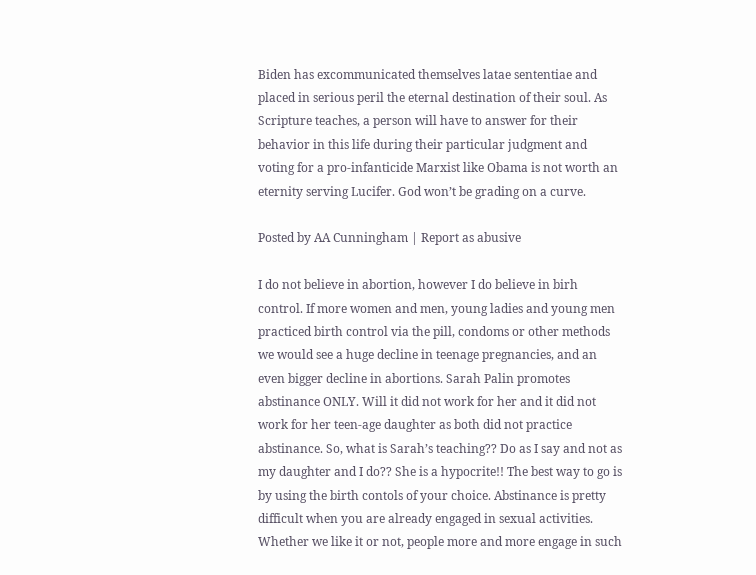Biden has excommunicated themselves latae sententiae and placed in serious peril the eternal destination of their soul. As Scripture teaches, a person will have to answer for their behavior in this life during their particular judgment and voting for a pro-infanticide Marxist like Obama is not worth an eternity serving Lucifer. God won’t be grading on a curve.

Posted by AA Cunningham | Report as abusive

I do not believe in abortion, however I do believe in birh control. If more women and men, young ladies and young men practiced birth control via the pill, condoms or other methods we would see a huge decline in teenage pregnancies, and an even bigger decline in abortions. Sarah Palin promotes abstinance ONLY. Will it did not work for her and it did not work for her teen-age daughter as both did not practice abstinance. So, what is Sarah’s teaching?? Do as I say and not as my daughter and I do?? She is a hypocrite!! The best way to go is by using the birth contols of your choice. Abstinance is pretty difficult when you are already engaged in sexual activities. Whether we like it or not, people more and more engage in such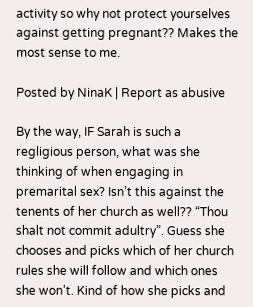activity so why not protect yourselves against getting pregnant?? Makes the most sense to me.

Posted by NinaK | Report as abusive

By the way, IF Sarah is such a regligious person, what was she thinking of when engaging in premarital sex? Isn’t this against the tenents of her church as well?? “Thou shalt not commit adultry”. Guess she chooses and picks which of her church rules she will follow and which ones she won’t. Kind of how she picks and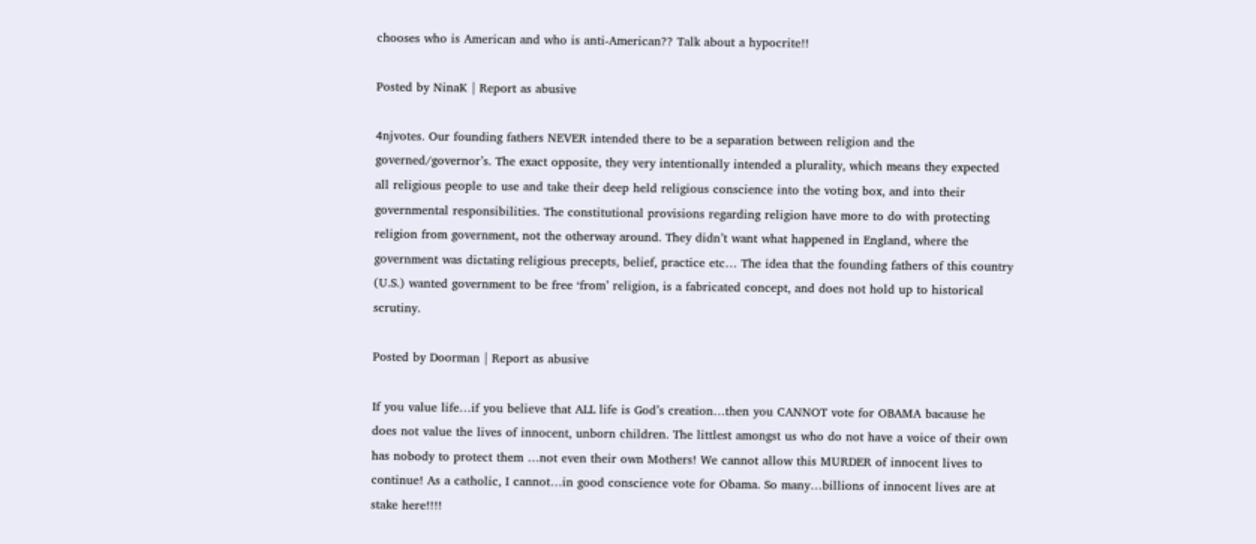chooses who is American and who is anti-American?? Talk about a hypocrite!!

Posted by NinaK | Report as abusive

4njvotes. Our founding fathers NEVER intended there to be a separation between religion and the governed/governor’s. The exact opposite, they very intentionally intended a plurality, which means they expected all religious people to use and take their deep held religious conscience into the voting box, and into their governmental responsibilities. The constitutional provisions regarding religion have more to do with protecting religion from government, not the otherway around. They didn’t want what happened in England, where the government was dictating religious precepts, belief, practice etc… The idea that the founding fathers of this country (U.S.) wanted government to be free ‘from’ religion, is a fabricated concept, and does not hold up to historical scrutiny.

Posted by Doorman | Report as abusive

If you value life…if you believe that ALL life is God’s creation…then you CANNOT vote for OBAMA bacause he does not value the lives of innocent, unborn children. The littlest amongst us who do not have a voice of their own has nobody to protect them …not even their own Mothers! We cannot allow this MURDER of innocent lives to continue! As a catholic, I cannot…in good conscience vote for Obama. So many…billions of innocent lives are at stake here!!!!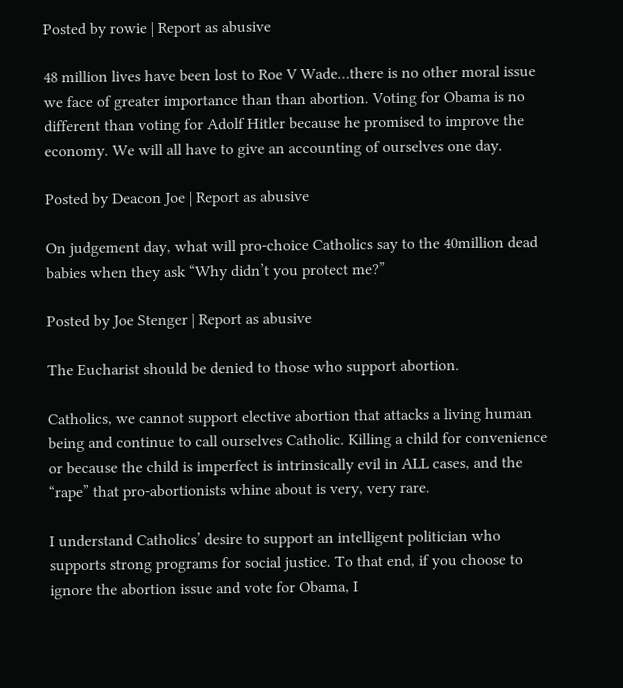Posted by rowie | Report as abusive

48 million lives have been lost to Roe V Wade…there is no other moral issue we face of greater importance than than abortion. Voting for Obama is no different than voting for Adolf Hitler because he promised to improve the economy. We will all have to give an accounting of ourselves one day.

Posted by Deacon Joe | Report as abusive

On judgement day, what will pro-choice Catholics say to the 40million dead babies when they ask “Why didn’t you protect me?”

Posted by Joe Stenger | Report as abusive

The Eucharist should be denied to those who support abortion.

Catholics, we cannot support elective abortion that attacks a living human being and continue to call ourselves Catholic. Killing a child for convenience or because the child is imperfect is intrinsically evil in ALL cases, and the “rape” that pro-abortionists whine about is very, very rare.

I understand Catholics’ desire to support an intelligent politician who supports strong programs for social justice. To that end, if you choose to ignore the abortion issue and vote for Obama, I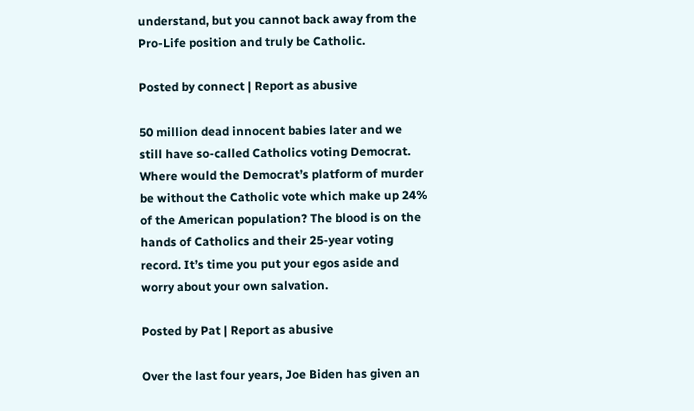understand, but you cannot back away from the Pro-Life position and truly be Catholic.

Posted by connect | Report as abusive

50 million dead innocent babies later and we still have so-called Catholics voting Democrat. Where would the Democrat’s platform of murder be without the Catholic vote which make up 24% of the American population? The blood is on the hands of Catholics and their 25-year voting record. It’s time you put your egos aside and worry about your own salvation.

Posted by Pat | Report as abusive

Over the last four years, Joe Biden has given an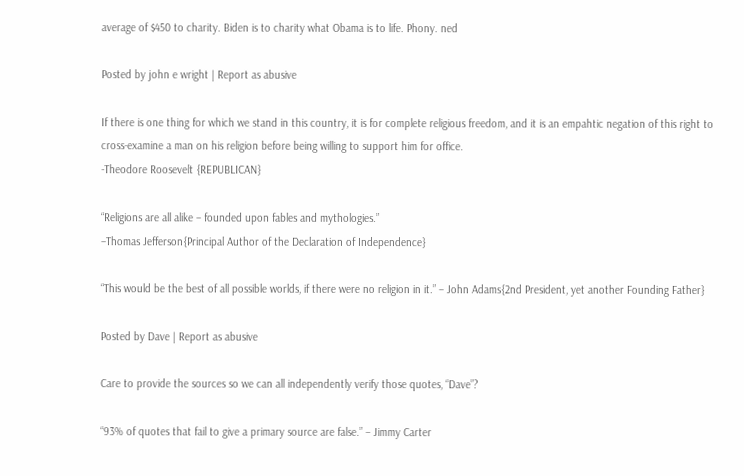average of $450 to charity. Biden is to charity what Obama is to life. Phony. ned

Posted by john e wright | Report as abusive

If there is one thing for which we stand in this country, it is for complete religious freedom, and it is an empahtic negation of this right to cross-examine a man on his religion before being willing to support him for office.
-Theodore Roosevelt {REPUBLICAN}

“Religions are all alike – founded upon fables and mythologies.”
–Thomas Jefferson{Principal Author of the Declaration of Independence}

“This would be the best of all possible worlds, if there were no religion in it.” – John Adams{2nd President, yet another Founding Father}

Posted by Dave | Report as abusive

Care to provide the sources so we can all independently verify those quotes, “Dave”?

“93% of quotes that fail to give a primary source are false.” – Jimmy Carter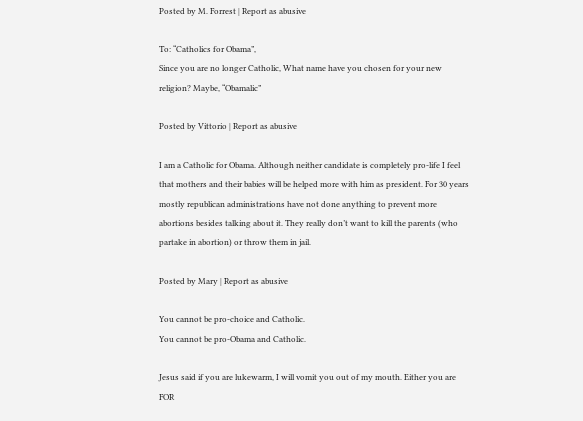Posted by M. Forrest | Report as abusive

To: “Catholics for Obama”,
Since you are no longer Catholic, What name have you chosen for your new religion? Maybe, “Obamalic”

Posted by Vittorio | Report as abusive

I am a Catholic for Obama. Although neither candidate is completely pro-life I feel that mothers and their babies will be helped more with him as president. For 30 years mostly republican administrations have not done anything to prevent more abortions besides talking about it. They really don’t want to kill the parents (who partake in abortion) or throw them in jail.

Posted by Mary | Report as abusive

You cannot be pro-choice and Catholic.
You cannot be pro-Obama and Catholic.

Jesus said if you are lukewarm, I will vomit you out of my mouth. Either you are FOR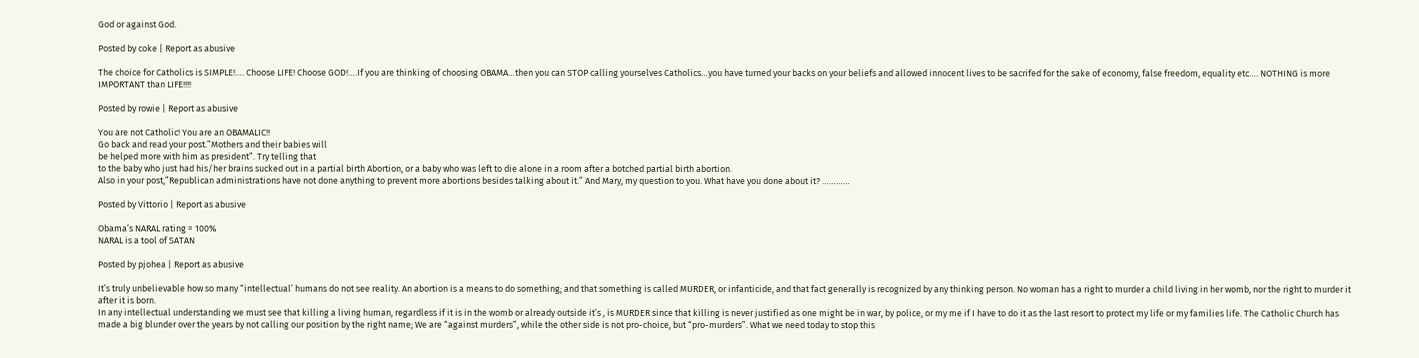God or against God.

Posted by coke | Report as abusive

The choice for Catholics is SIMPLE!…. Choose LIFE! Choose GOD!….If you are thinking of choosing OBAMA…then you can STOP calling yourselves Catholics…you have turned your backs on your beliefs and allowed innocent lives to be sacrifed for the sake of economy, false freedom, equality etc…. NOTHING is more IMPORTANT than LIFE!!!!

Posted by rowie | Report as abusive

You are not Catholic! You are an OBAMALIC!!
Go back and read your post.”Mothers and their babies will
be helped more with him as president”. Try telling that
to the baby who just had his/her brains sucked out in a partial birth Abortion, or a baby who was left to die alone in a room after a botched partial birth abortion.
Also in your post,”Republican administrations have not done anything to prevent more abortions besides talking about it.” And Mary, my question to you. What have you done about it? …………

Posted by Vittorio | Report as abusive

Obama’s NARAL rating = 100%
NARAL is a tool of SATAN

Posted by pjohea | Report as abusive

It’s truly unbelievable how so many “intellectual’ humans do not see reality. An abortion is a means to do something; and that something is called MURDER, or infanticide, and that fact generally is recognized by any thinking person. No woman has a right to murder a child living in her womb, nor the right to murder it after it is born.
In any intellectual understanding we must see that killing a living human, regardless if it is in the womb or already outside it’s , is MURDER since that killing is never justified as one might be in war, by police, or my me if I have to do it as the last resort to protect my life or my families life. The Catholic Church has made a big blunder over the years by not calling our position by the right name; We are “against murders”, while the other side is not pro-choice, but “pro-murders”. What we need today to stop this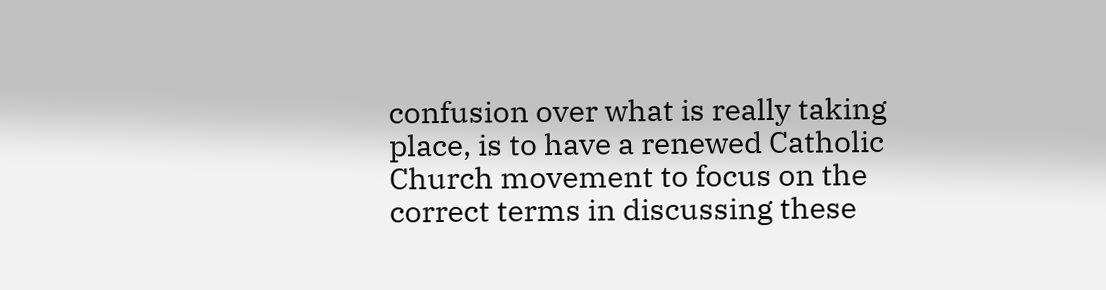confusion over what is really taking place, is to have a renewed Catholic Church movement to focus on the correct terms in discussing these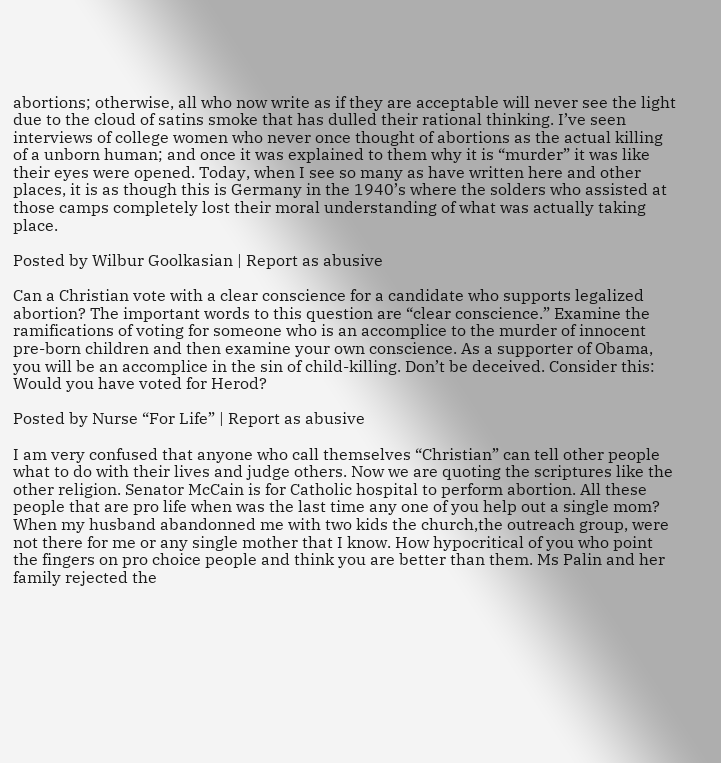abortions; otherwise, all who now write as if they are acceptable will never see the light due to the cloud of satins smoke that has dulled their rational thinking. I’ve seen interviews of college women who never once thought of abortions as the actual killing of a unborn human; and once it was explained to them why it is “murder” it was like their eyes were opened. Today, when I see so many as have written here and other places, it is as though this is Germany in the 1940’s where the solders who assisted at those camps completely lost their moral understanding of what was actually taking place.

Posted by Wilbur Goolkasian | Report as abusive

Can a Christian vote with a clear conscience for a candidate who supports legalized abortion? The important words to this question are “clear conscience.” Examine the ramifications of voting for someone who is an accomplice to the murder of innocent pre-born children and then examine your own conscience. As a supporter of Obama, you will be an accomplice in the sin of child-killing. Don’t be deceived. Consider this: Would you have voted for Herod?

Posted by Nurse “For Life” | Report as abusive

I am very confused that anyone who call themselves “Christian” can tell other people what to do with their lives and judge others. Now we are quoting the scriptures like the other religion. Senator McCain is for Catholic hospital to perform abortion. All these people that are pro life when was the last time any one of you help out a single mom? When my husband abandonned me with two kids the church,the outreach group, were not there for me or any single mother that I know. How hypocritical of you who point the fingers on pro choice people and think you are better than them. Ms Palin and her family rejected the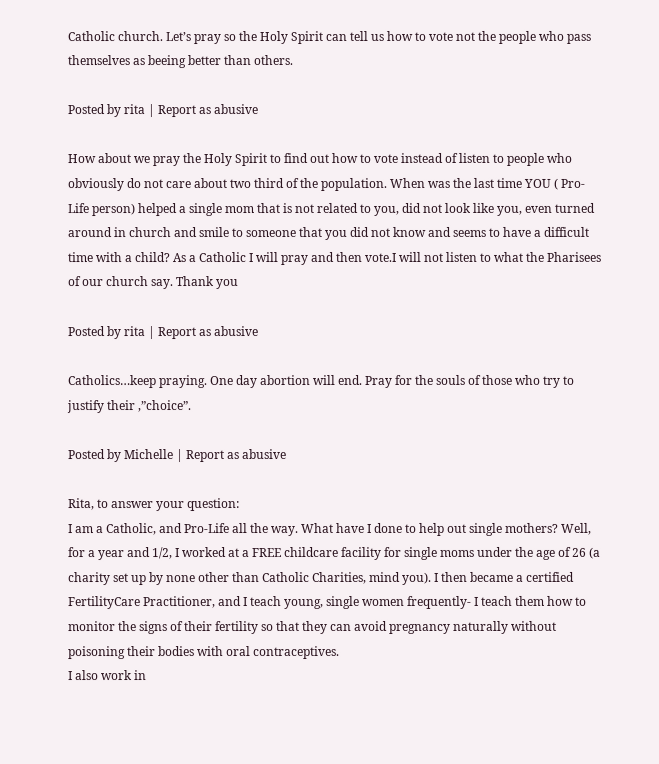Catholic church. Let’s pray so the Holy Spirit can tell us how to vote not the people who pass themselves as beeing better than others.

Posted by rita | Report as abusive

How about we pray the Holy Spirit to find out how to vote instead of listen to people who obviously do not care about two third of the population. When was the last time YOU ( Pro-Life person) helped a single mom that is not related to you, did not look like you, even turned around in church and smile to someone that you did not know and seems to have a difficult time with a child? As a Catholic I will pray and then vote.I will not listen to what the Pharisees of our church say. Thank you

Posted by rita | Report as abusive

Catholics…keep praying. One day abortion will end. Pray for the souls of those who try to justify their ,”choice”.

Posted by Michelle | Report as abusive

Rita, to answer your question:
I am a Catholic, and Pro-Life all the way. What have I done to help out single mothers? Well, for a year and 1/2, I worked at a FREE childcare facility for single moms under the age of 26 (a charity set up by none other than Catholic Charities, mind you). I then became a certified FertilityCare Practitioner, and I teach young, single women frequently- I teach them how to monitor the signs of their fertility so that they can avoid pregnancy naturally without poisoning their bodies with oral contraceptives.
I also work in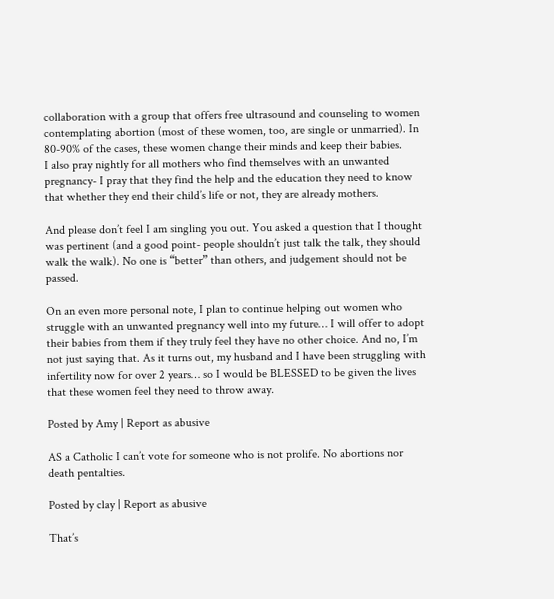collaboration with a group that offers free ultrasound and counseling to women contemplating abortion (most of these women, too, are single or unmarried). In 80-90% of the cases, these women change their minds and keep their babies.
I also pray nightly for all mothers who find themselves with an unwanted pregnancy- I pray that they find the help and the education they need to know that whether they end their child’s life or not, they are already mothers.

And please don’t feel I am singling you out. You asked a question that I thought was pertinent (and a good point- people shouldn’t just talk the talk, they should walk the walk). No one is “better” than others, and judgement should not be passed.

On an even more personal note, I plan to continue helping out women who struggle with an unwanted pregnancy well into my future… I will offer to adopt their babies from them if they truly feel they have no other choice. And no, I’m not just saying that. As it turns out, my husband and I have been struggling with infertility now for over 2 years… so I would be BLESSED to be given the lives that these women feel they need to throw away.

Posted by Amy | Report as abusive

AS a Catholic I can’t vote for someone who is not prolife. No abortions nor death pentalties.

Posted by clay | Report as abusive

That’s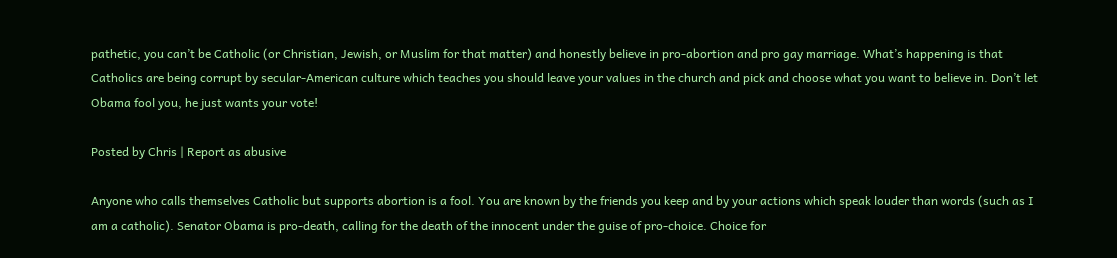pathetic, you can’t be Catholic (or Christian, Jewish, or Muslim for that matter) and honestly believe in pro-abortion and pro gay marriage. What’s happening is that Catholics are being corrupt by secular-American culture which teaches you should leave your values in the church and pick and choose what you want to believe in. Don’t let Obama fool you, he just wants your vote!

Posted by Chris | Report as abusive

Anyone who calls themselves Catholic but supports abortion is a fool. You are known by the friends you keep and by your actions which speak louder than words (such as I am a catholic). Senator Obama is pro-death, calling for the death of the innocent under the guise of pro-choice. Choice for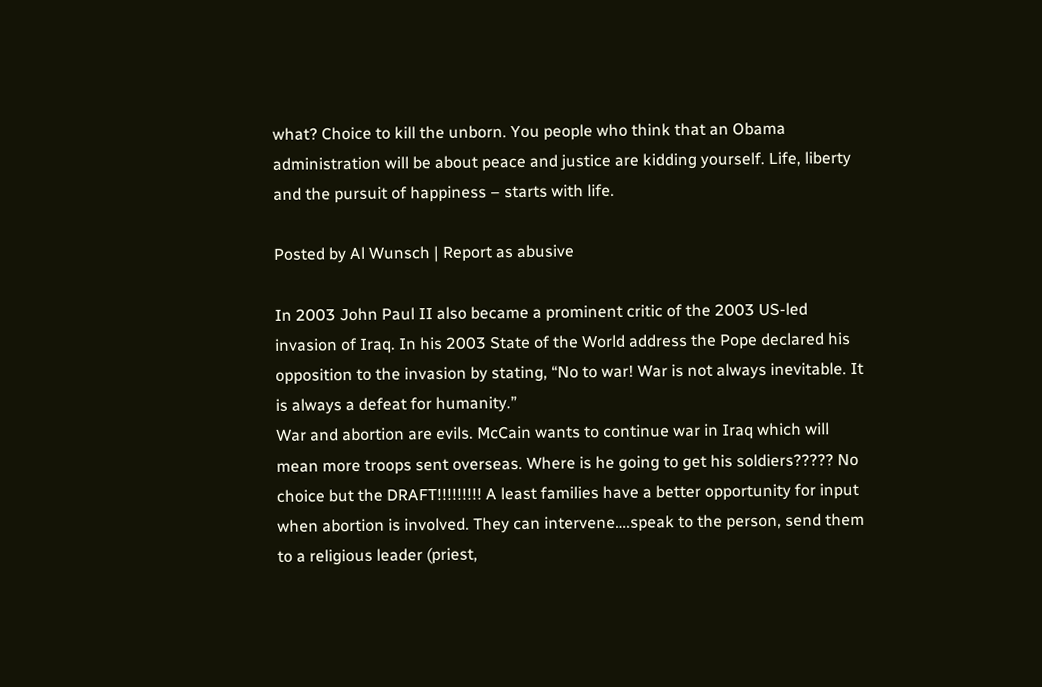what? Choice to kill the unborn. You people who think that an Obama administration will be about peace and justice are kidding yourself. Life, liberty and the pursuit of happiness – starts with life.

Posted by Al Wunsch | Report as abusive

In 2003 John Paul II also became a prominent critic of the 2003 US-led invasion of Iraq. In his 2003 State of the World address the Pope declared his opposition to the invasion by stating, “No to war! War is not always inevitable. It is always a defeat for humanity.”
War and abortion are evils. McCain wants to continue war in Iraq which will mean more troops sent overseas. Where is he going to get his soldiers????? No choice but the DRAFT!!!!!!!!! A least families have a better opportunity for input when abortion is involved. They can intervene….speak to the person, send them to a religious leader (priest,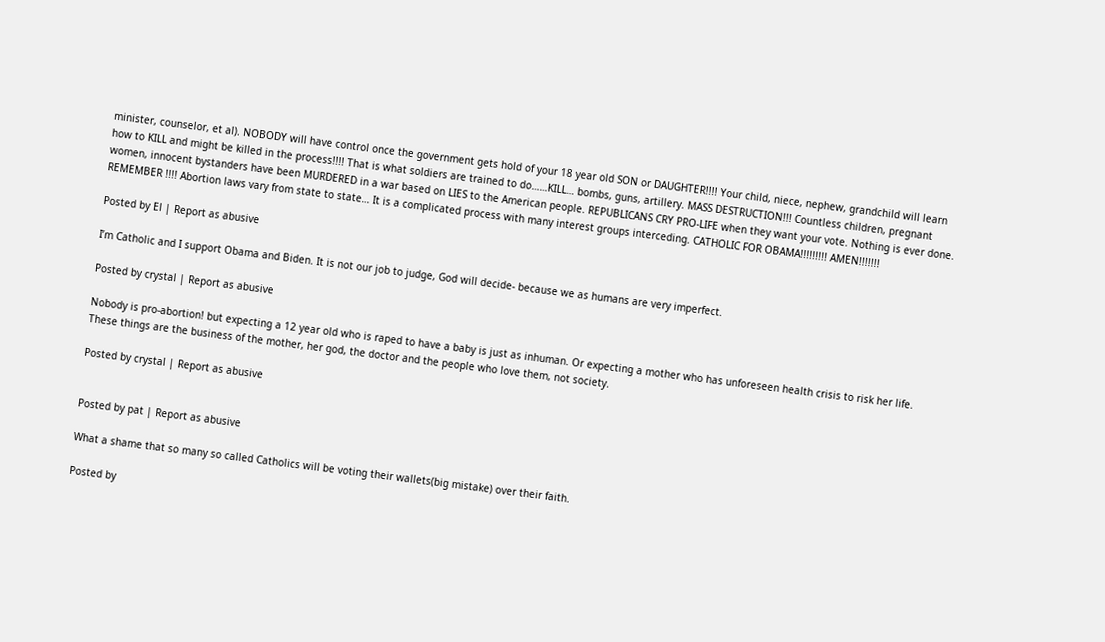minister, counselor, et al). NOBODY will have control once the government gets hold of your 18 year old SON or DAUGHTER!!!! Your child, niece, nephew, grandchild will learn how to KILL and might be killed in the process!!!! That is what soldiers are trained to do……KILL… bombs, guns, artillery. MASS DESTRUCTION!!! Countless children, pregnant women, innocent bystanders have been MURDERED in a war based on LIES to the American people. REPUBLICANS CRY PRO-LIFE when they want your vote. Nothing is ever done. REMEMBER !!!! Abortion laws vary from state to state… It is a complicated process with many interest groups interceding. CATHOLIC FOR OBAMA!!!!!!!!! AMEN!!!!!!!

Posted by El | Report as abusive

I’m Catholic and I support Obama and Biden. It is not our job to judge, God will decide- because we as humans are very imperfect.

Posted by crystal | Report as abusive

Nobody is pro-abortion! but expecting a 12 year old who is raped to have a baby is just as inhuman. Or expecting a mother who has unforeseen health crisis to risk her life. These things are the business of the mother, her god, the doctor and the people who love them, not society.

Posted by crystal | Report as abusive


Posted by pat | Report as abusive

What a shame that so many so called Catholics will be voting their wallets(big mistake) over their faith.

Posted by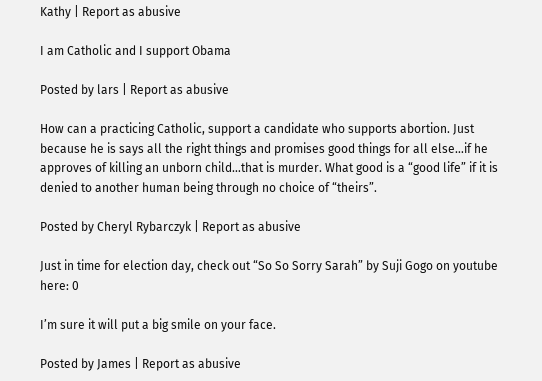Kathy | Report as abusive

I am Catholic and I support Obama

Posted by lars | Report as abusive

How can a practicing Catholic, support a candidate who supports abortion. Just because he is says all the right things and promises good things for all else…if he approves of killing an unborn child…that is murder. What good is a “good life” if it is denied to another human being through no choice of “theirs”.

Posted by Cheryl Rybarczyk | Report as abusive

Just in time for election day, check out “So So Sorry Sarah” by Suji Gogo on youtube here: 0

I’m sure it will put a big smile on your face.

Posted by James | Report as abusive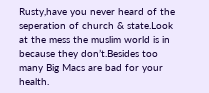Rusty,have you never heard of the seperation of church & state.Look at the mess the muslim world is in because they don’t.Besides too many Big Macs are bad for your health.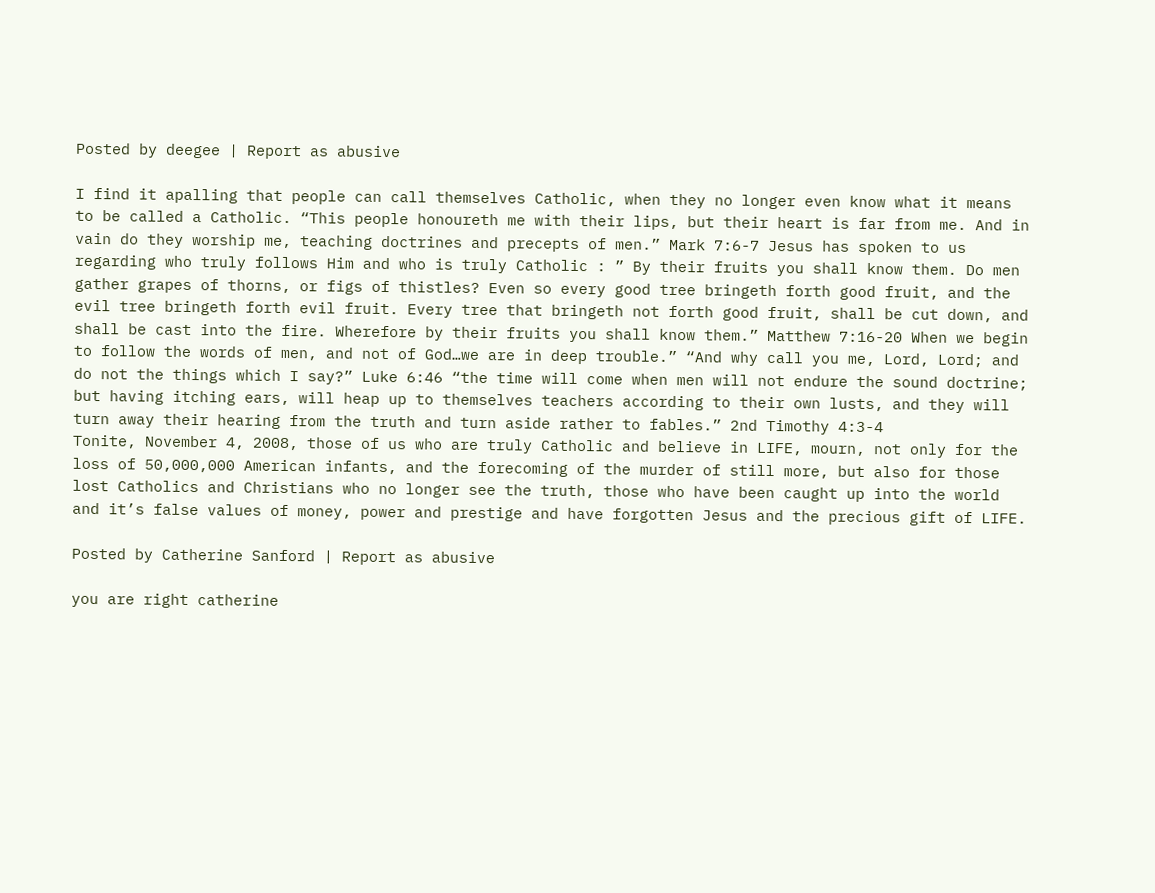Posted by deegee | Report as abusive

I find it apalling that people can call themselves Catholic, when they no longer even know what it means to be called a Catholic. “This people honoureth me with their lips, but their heart is far from me. And in vain do they worship me, teaching doctrines and precepts of men.” Mark 7:6-7 Jesus has spoken to us regarding who truly follows Him and who is truly Catholic : ” By their fruits you shall know them. Do men gather grapes of thorns, or figs of thistles? Even so every good tree bringeth forth good fruit, and the evil tree bringeth forth evil fruit. Every tree that bringeth not forth good fruit, shall be cut down, and shall be cast into the fire. Wherefore by their fruits you shall know them.” Matthew 7:16-20 When we begin to follow the words of men, and not of God…we are in deep trouble.” “And why call you me, Lord, Lord; and do not the things which I say?” Luke 6:46 “the time will come when men will not endure the sound doctrine; but having itching ears, will heap up to themselves teachers according to their own lusts, and they will turn away their hearing from the truth and turn aside rather to fables.” 2nd Timothy 4:3-4
Tonite, November 4, 2008, those of us who are truly Catholic and believe in LIFE, mourn, not only for the loss of 50,000,000 American infants, and the forecoming of the murder of still more, but also for those lost Catholics and Christians who no longer see the truth, those who have been caught up into the world and it’s false values of money, power and prestige and have forgotten Jesus and the precious gift of LIFE.

Posted by Catherine Sanford | Report as abusive

you are right catherine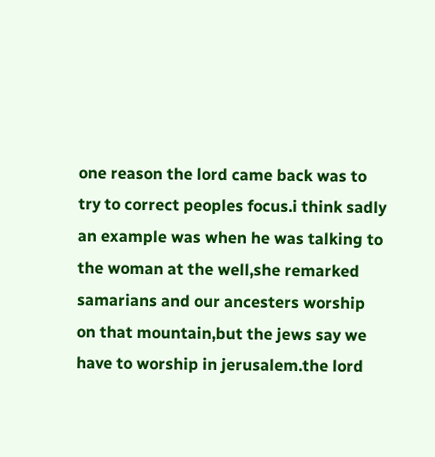one reason the lord came back was to try to correct peoples focus.i think sadly an example was when he was talking to the woman at the well,she remarked samarians and our ancesters worship on that mountain,but the jews say we have to worship in jerusalem.the lord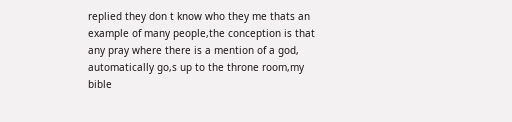replied they don t know who they me thats an example of many people,the conception is that any pray where there is a mention of a god, automatically go,s up to the throne room,my bible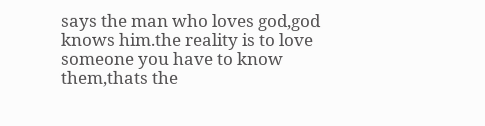says the man who loves god,god knows him.the reality is to love someone you have to know them,thats the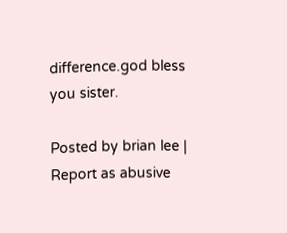difference.god bless you sister.

Posted by brian lee | Report as abusive